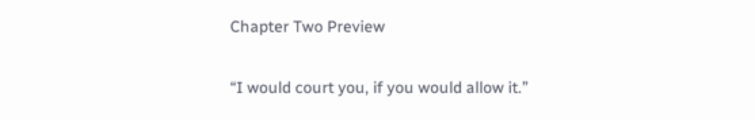Chapter Two Preview

“I would court you, if you would allow it.”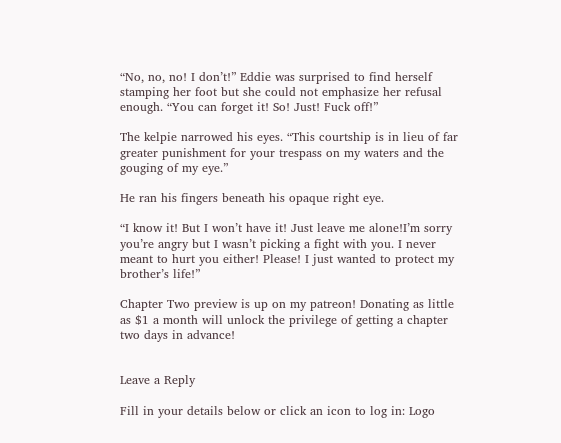“No, no, no! I don’t!” Eddie was surprised to find herself stamping her foot but she could not emphasize her refusal enough. “You can forget it! So! Just! Fuck off!”

The kelpie narrowed his eyes. “This courtship is in lieu of far greater punishment for your trespass on my waters and the gouging of my eye.”

He ran his fingers beneath his opaque right eye.

“I know it! But I won’t have it! Just leave me alone!I’m sorry you’re angry but I wasn’t picking a fight with you. I never meant to hurt you either! Please! I just wanted to protect my brother’s life!”

Chapter Two preview is up on my patreon! Donating as little as $1 a month will unlock the privilege of getting a chapter two days in advance!


Leave a Reply

Fill in your details below or click an icon to log in: Logo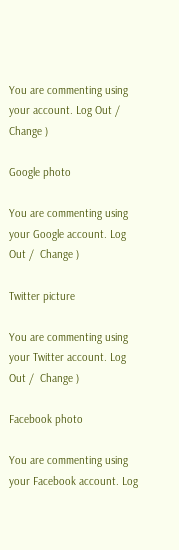You are commenting using your account. Log Out /  Change )

Google photo

You are commenting using your Google account. Log Out /  Change )

Twitter picture

You are commenting using your Twitter account. Log Out /  Change )

Facebook photo

You are commenting using your Facebook account. Log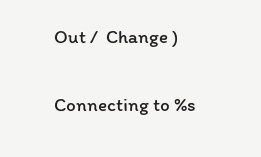Out /  Change )

Connecting to %s